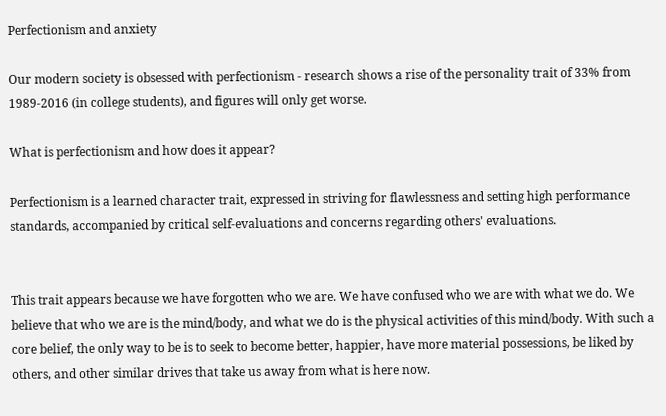Perfectionism and anxiety

Our modern society is obsessed with perfectionism - research shows a rise of the personality trait of 33% from 1989-2016 (in college students), and figures will only get worse.

What is perfectionism and how does it appear?

Perfectionism is a learned character trait, expressed in striving for flawlessness and setting high performance standards, accompanied by critical self-evaluations and concerns regarding others' evaluations.


This trait appears because we have forgotten who we are. We have confused who we are with what we do. We believe that who we are is the mind/body, and what we do is the physical activities of this mind/body. With such a core belief, the only way to be is to seek to become better, happier, have more material possessions, be liked by others, and other similar drives that take us away from what is here now.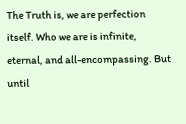The Truth is, we are perfection itself. Who we are is infinite, eternal, and all-encompassing. But until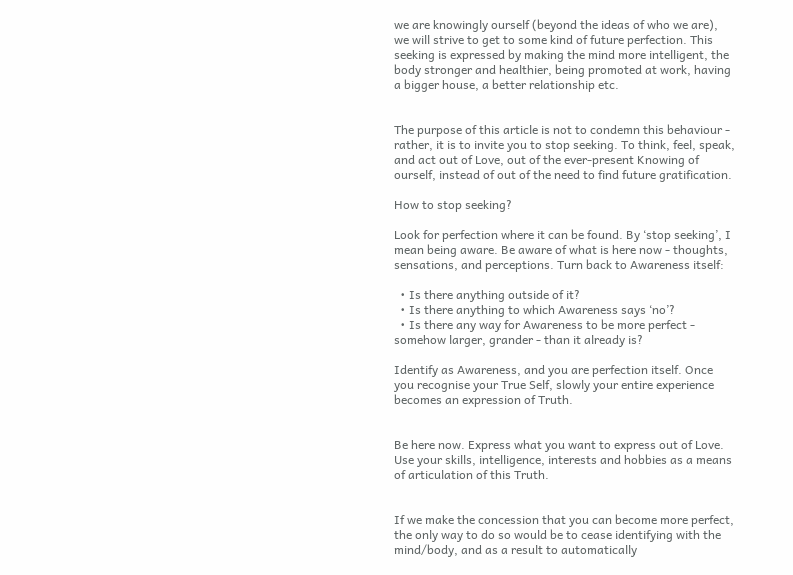we are knowingly ourself (beyond the ideas of who we are), we will strive to get to some kind of future perfection. This seeking is expressed by making the mind more intelligent, the body stronger and healthier, being promoted at work, having a bigger house, a better relationship etc.


The purpose of this article is not to condemn this behaviour - rather, it is to invite you to stop seeking. To think, feel, speak, and act out of Love, out of the ever-present Knowing of ourself, instead of out of the need to find future gratification.

How to stop seeking?

Look for perfection where it can be found. By ‘stop seeking’, I mean being aware. Be aware of what is here now - thoughts, sensations, and perceptions. Turn back to Awareness itself:

  • Is there anything outside of it?
  • Is there anything to which Awareness says ‘no’?
  • Is there any way for Awareness to be more perfect - somehow larger, grander - than it already is?

Identify as Awareness, and you are perfection itself. Once you recognise your True Self, slowly your entire experience becomes an expression of Truth.


Be here now. Express what you want to express out of Love. Use your skills, intelligence, interests and hobbies as a means of articulation of this Truth.


If we make the concession that you can become more perfect, the only way to do so would be to cease identifying with the mind/body, and as a result to automatically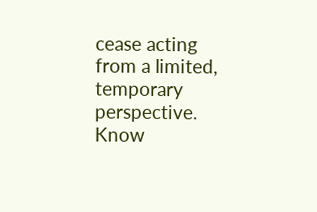cease acting from a limited, temporary perspective. Know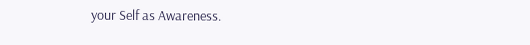your Self as Awareness.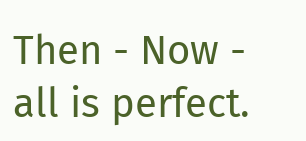Then - Now - all is perfect.